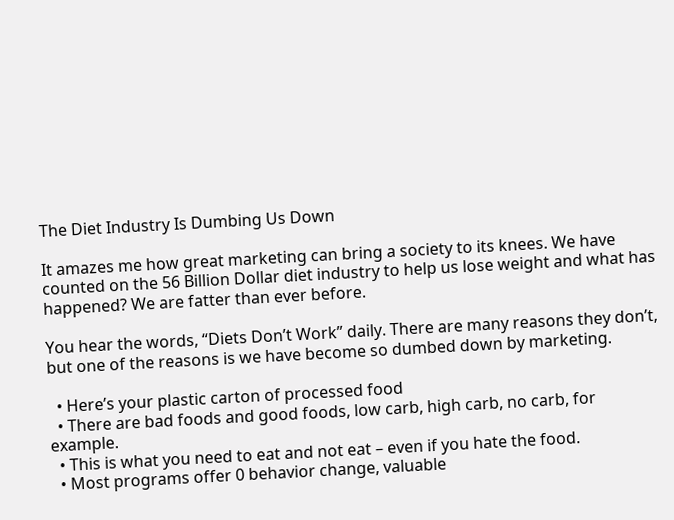The Diet Industry Is Dumbing Us Down

It amazes me how great marketing can bring a society to its knees. We have counted on the 56 Billion Dollar diet industry to help us lose weight and what has happened? We are fatter than ever before.

You hear the words, “Diets Don’t Work” daily. There are many reasons they don’t, but one of the reasons is we have become so dumbed down by marketing.

  • Here’s your plastic carton of processed food
  • There are bad foods and good foods, low carb, high carb, no carb, for example.
  • This is what you need to eat and not eat – even if you hate the food.
  • Most programs offer 0 behavior change, valuable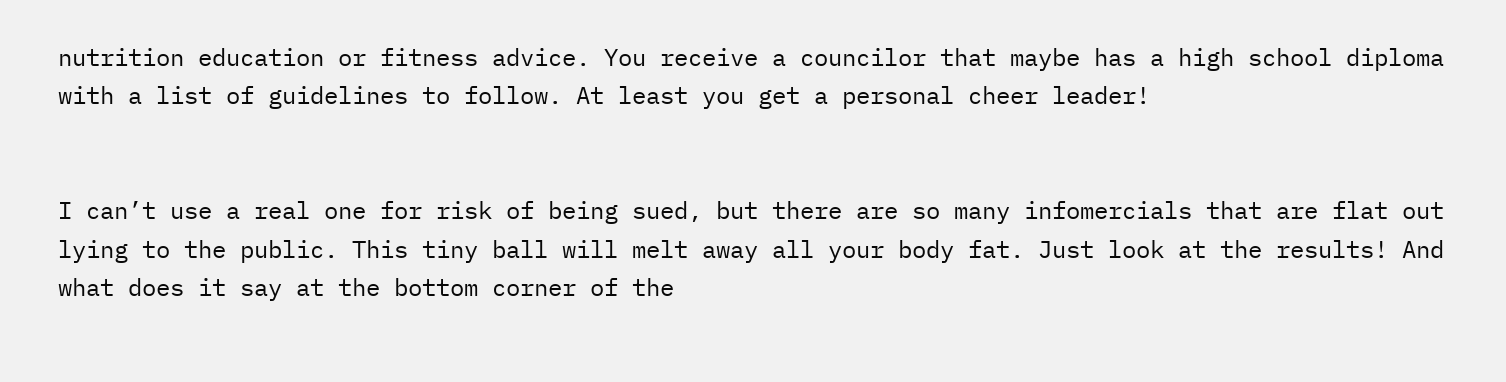nutrition education or fitness advice. You receive a councilor that maybe has a high school diploma with a list of guidelines to follow. At least you get a personal cheer leader!


I can’t use a real one for risk of being sued, but there are so many infomercials that are flat out lying to the public. This tiny ball will melt away all your body fat. Just look at the results! And what does it say at the bottom corner of the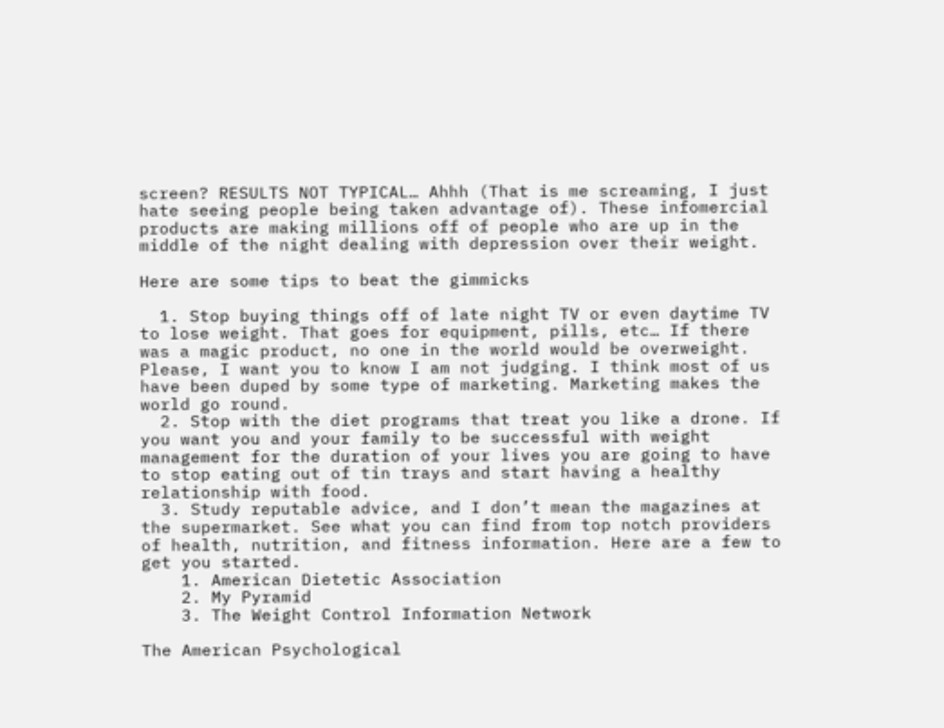screen? RESULTS NOT TYPICAL… Ahhh (That is me screaming, I just hate seeing people being taken advantage of). These infomercial products are making millions off of people who are up in the middle of the night dealing with depression over their weight.

Here are some tips to beat the gimmicks

  1. Stop buying things off of late night TV or even daytime TV to lose weight. That goes for equipment, pills, etc… If there was a magic product, no one in the world would be overweight. Please, I want you to know I am not judging. I think most of us have been duped by some type of marketing. Marketing makes the world go round.
  2. Stop with the diet programs that treat you like a drone. If you want you and your family to be successful with weight management for the duration of your lives you are going to have to stop eating out of tin trays and start having a healthy relationship with food.
  3. Study reputable advice, and I don’t mean the magazines at the supermarket. See what you can find from top notch providers of health, nutrition, and fitness information. Here are a few to get you started.
    1. American Dietetic Association
    2. My Pyramid
    3. The Weight Control Information Network

The American Psychological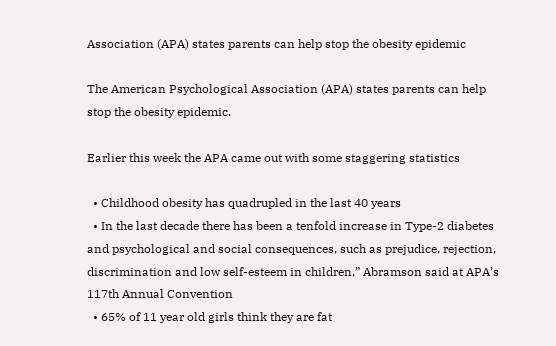Association (APA) states parents can help stop the obesity epidemic

The American Psychological Association (APA) states parents can help stop the obesity epidemic.

Earlier this week the APA came out with some staggering statistics

  • Childhood obesity has quadrupled in the last 40 years
  • In the last decade there has been a tenfold increase in Type-2 diabetes and psychological and social consequences, such as prejudice, rejection, discrimination and low self-esteem in children,” Abramson said at APA’s 117th Annual Convention
  • 65% of 11 year old girls think they are fat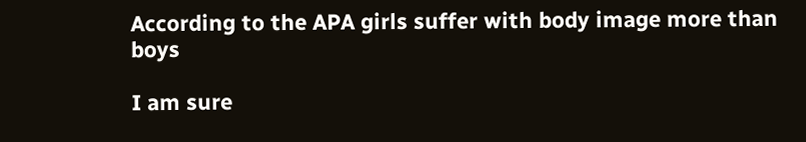According to the APA girls suffer with body image more than boys

I am sure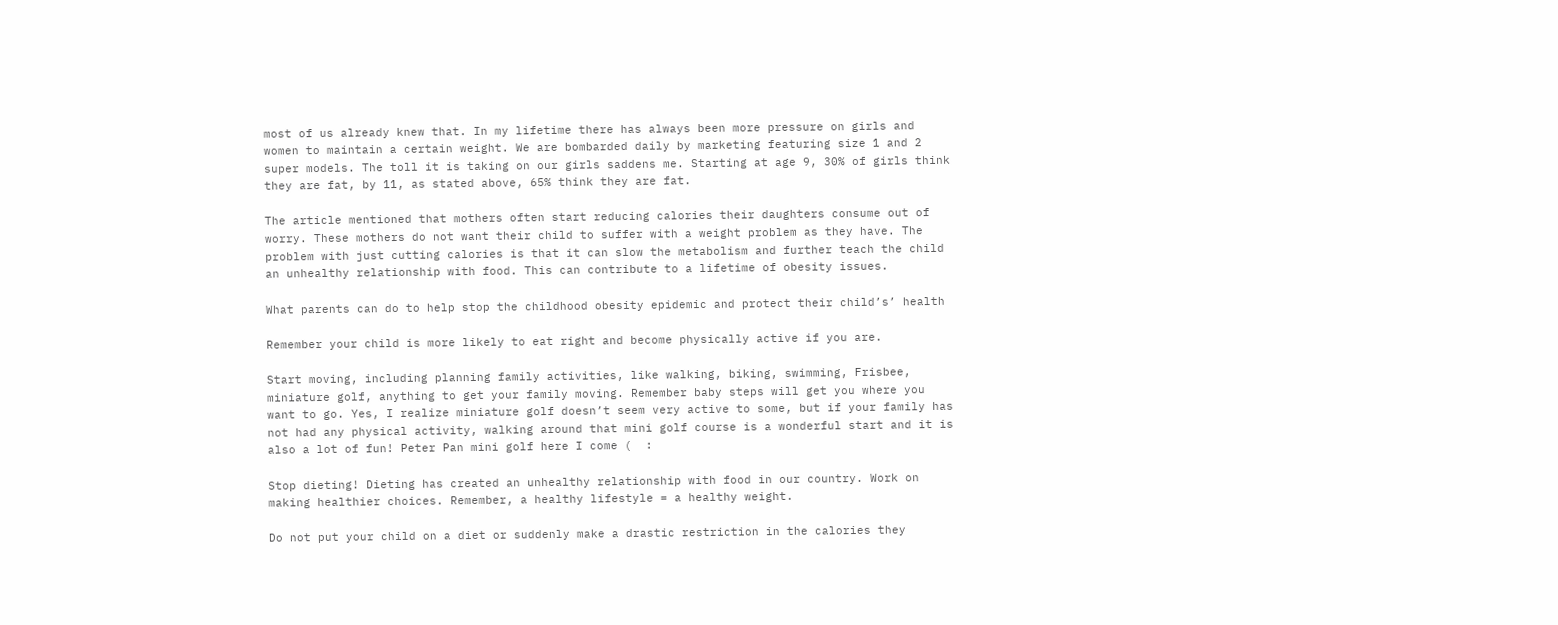most of us already knew that. In my lifetime there has always been more pressure on girls and women to maintain a certain weight. We are bombarded daily by marketing featuring size 1 and 2 super models. The toll it is taking on our girls saddens me. Starting at age 9, 30% of girls think they are fat, by 11, as stated above, 65% think they are fat.

The article mentioned that mothers often start reducing calories their daughters consume out of worry. These mothers do not want their child to suffer with a weight problem as they have. The problem with just cutting calories is that it can slow the metabolism and further teach the child an unhealthy relationship with food. This can contribute to a lifetime of obesity issues.

What parents can do to help stop the childhood obesity epidemic and protect their child’s’ health

Remember your child is more likely to eat right and become physically active if you are.

Start moving, including planning family activities, like walking, biking, swimming, Frisbee, miniature golf, anything to get your family moving. Remember baby steps will get you where you want to go. Yes, I realize miniature golf doesn’t seem very active to some, but if your family has not had any physical activity, walking around that mini golf course is a wonderful start and it is also a lot of fun! Peter Pan mini golf here I come (  :

Stop dieting! Dieting has created an unhealthy relationship with food in our country. Work on making healthier choices. Remember, a healthy lifestyle = a healthy weight.

Do not put your child on a diet or suddenly make a drastic restriction in the calories they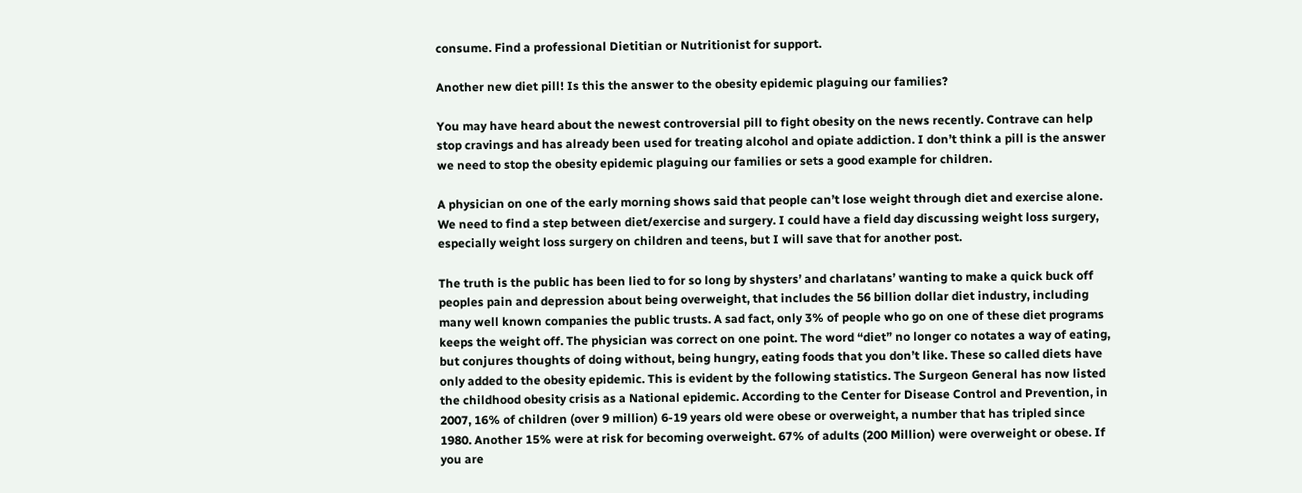consume. Find a professional Dietitian or Nutritionist for support.

Another new diet pill! Is this the answer to the obesity epidemic plaguing our families?

You may have heard about the newest controversial pill to fight obesity on the news recently. Contrave can help stop cravings and has already been used for treating alcohol and opiate addiction. I don’t think a pill is the answer we need to stop the obesity epidemic plaguing our families or sets a good example for children.

A physician on one of the early morning shows said that people can’t lose weight through diet and exercise alone. We need to find a step between diet/exercise and surgery. I could have a field day discussing weight loss surgery, especially weight loss surgery on children and teens, but I will save that for another post.

The truth is the public has been lied to for so long by shysters’ and charlatans’ wanting to make a quick buck off peoples pain and depression about being overweight, that includes the 56 billion dollar diet industry, including many well known companies the public trusts. A sad fact, only 3% of people who go on one of these diet programs keeps the weight off. The physician was correct on one point. The word “diet” no longer co notates a way of eating, but conjures thoughts of doing without, being hungry, eating foods that you don’t like. These so called diets have only added to the obesity epidemic. This is evident by the following statistics. The Surgeon General has now listed the childhood obesity crisis as a National epidemic. According to the Center for Disease Control and Prevention, in 2007, 16% of children (over 9 million) 6-19 years old were obese or overweight, a number that has tripled since 1980. Another 15% were at risk for becoming overweight. 67% of adults (200 Million) were overweight or obese. If you are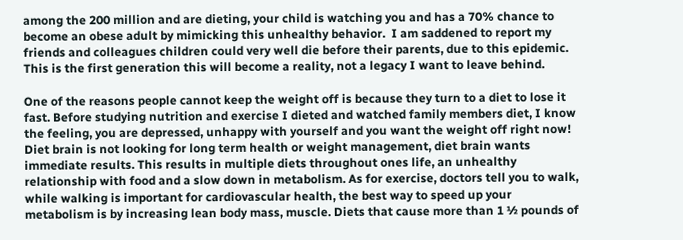among the 200 million and are dieting, your child is watching you and has a 70% chance to become an obese adult by mimicking this unhealthy behavior.  I am saddened to report my friends and colleagues children could very well die before their parents, due to this epidemic. This is the first generation this will become a reality, not a legacy I want to leave behind.

One of the reasons people cannot keep the weight off is because they turn to a diet to lose it fast. Before studying nutrition and exercise I dieted and watched family members diet, I know the feeling, you are depressed, unhappy with yourself and you want the weight off right now! Diet brain is not looking for long term health or weight management, diet brain wants immediate results. This results in multiple diets throughout ones life, an unhealthy relationship with food and a slow down in metabolism. As for exercise, doctors tell you to walk, while walking is important for cardiovascular health, the best way to speed up your metabolism is by increasing lean body mass, muscle. Diets that cause more than 1 ½ pounds of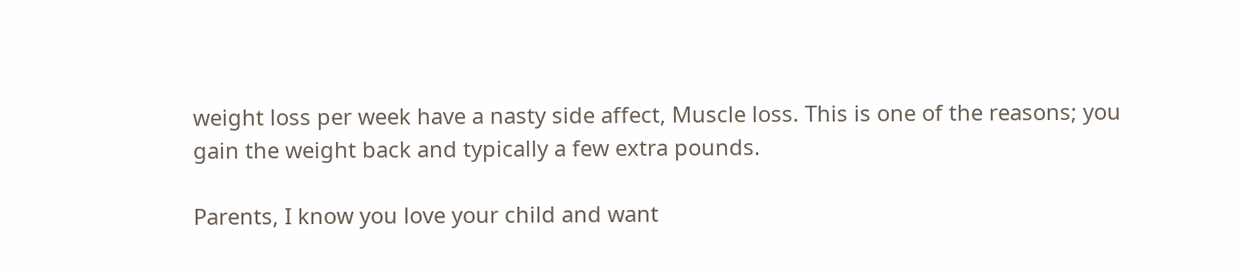weight loss per week have a nasty side affect, Muscle loss. This is one of the reasons; you gain the weight back and typically a few extra pounds.

Parents, I know you love your child and want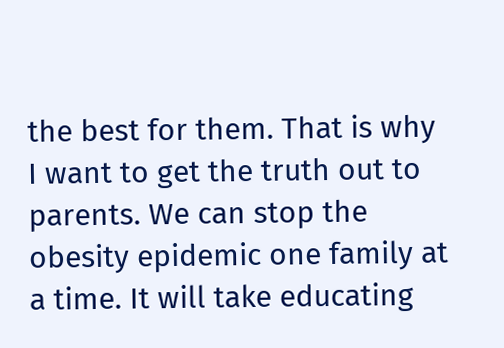the best for them. That is why I want to get the truth out to parents. We can stop the obesity epidemic one family at a time. It will take educating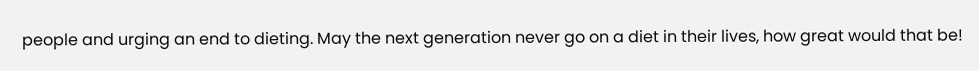people and urging an end to dieting. May the next generation never go on a diet in their lives, how great would that be!